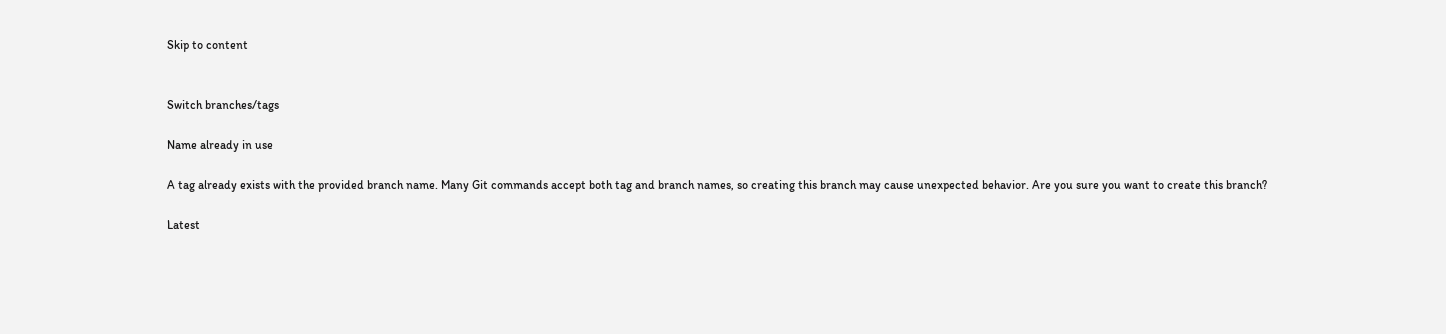Skip to content


Switch branches/tags

Name already in use

A tag already exists with the provided branch name. Many Git commands accept both tag and branch names, so creating this branch may cause unexpected behavior. Are you sure you want to create this branch?

Latest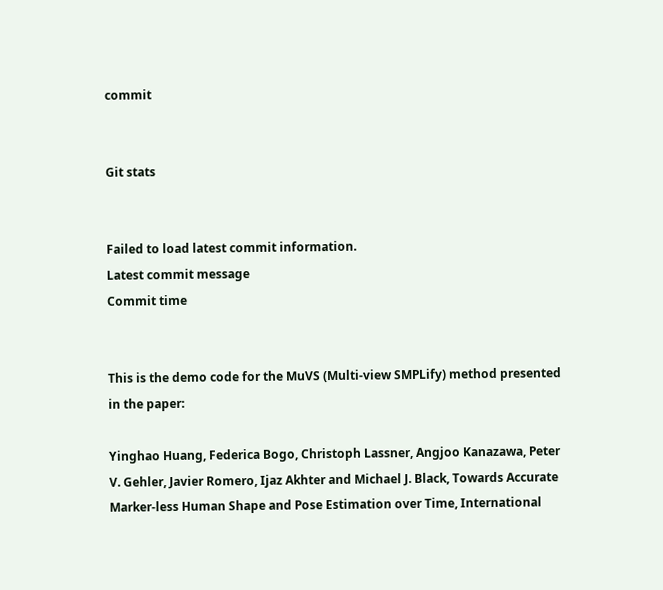commit


Git stats


Failed to load latest commit information.
Latest commit message
Commit time


This is the demo code for the MuVS (Multi-view SMPLify) method presented in the paper:

Yinghao Huang, Federica Bogo, Christoph Lassner, Angjoo Kanazawa, Peter V. Gehler, Javier Romero, Ijaz Akhter and Michael J. Black, Towards Accurate Marker-less Human Shape and Pose Estimation over Time, International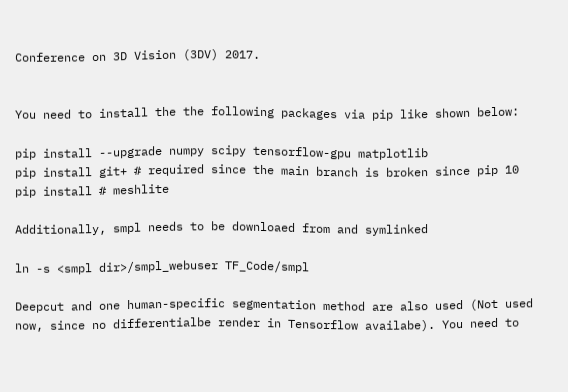Conference on 3D Vision (3DV) 2017.


You need to install the the following packages via pip like shown below:

pip install --upgrade numpy scipy tensorflow-gpu matplotlib
pip install git+ # required since the main branch is broken since pip 10
pip install # meshlite

Additionally, smpl needs to be downloaed from and symlinked

ln -s <smpl dir>/smpl_webuser TF_Code/smpl

Deepcut and one human-specific segmentation method are also used (Not used now, since no differentialbe render in Tensorflow availabe). You need to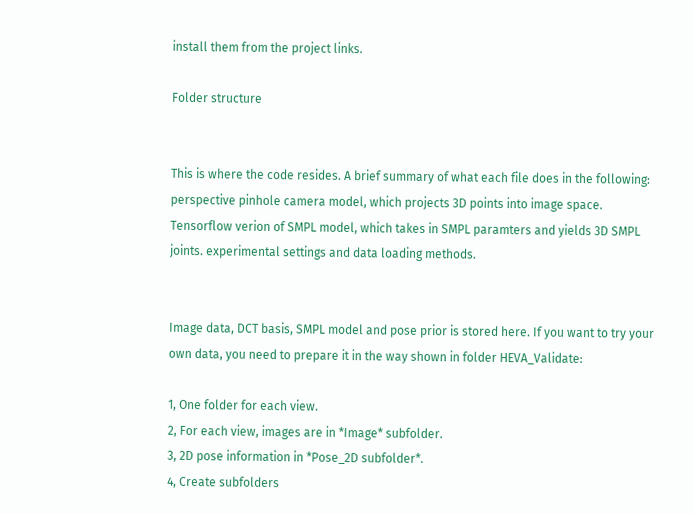install them from the project links.

Folder structure


This is where the code resides. A brief summary of what each file does in the following: perspective pinhole camera model, which projects 3D points into image space. Tensorflow verion of SMPL model, which takes in SMPL paramters and yields 3D SMPL joints. experimental settings and data loading methods.


Image data, DCT basis, SMPL model and pose prior is stored here. If you want to try your own data, you need to prepare it in the way shown in folder HEVA_Validate:

1, One folder for each view.
2, For each view, images are in *Image* subfolder.
3, 2D pose information in *Pose_2D subfolder*.
4, Create subfolders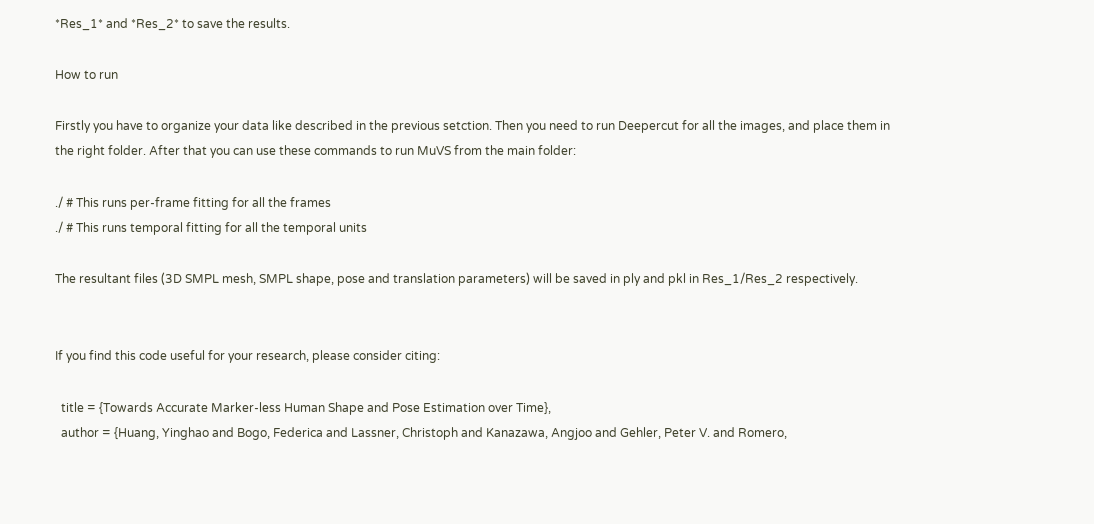*Res_1* and *Res_2* to save the results.

How to run

Firstly you have to organize your data like described in the previous setction. Then you need to run Deepercut for all the images, and place them in the right folder. After that you can use these commands to run MuVS from the main folder:

./ # This runs per-frame fitting for all the frames
./ # This runs temporal fitting for all the temporal units

The resultant files (3D SMPL mesh, SMPL shape, pose and translation parameters) will be saved in ply and pkl in Res_1/Res_2 respectively.


If you find this code useful for your research, please consider citing:

  title = {Towards Accurate Marker-less Human Shape and Pose Estimation over Time},
  author = {Huang, Yinghao and Bogo, Federica and Lassner, Christoph and Kanazawa, Angjoo and Gehler, Peter V. and Romero,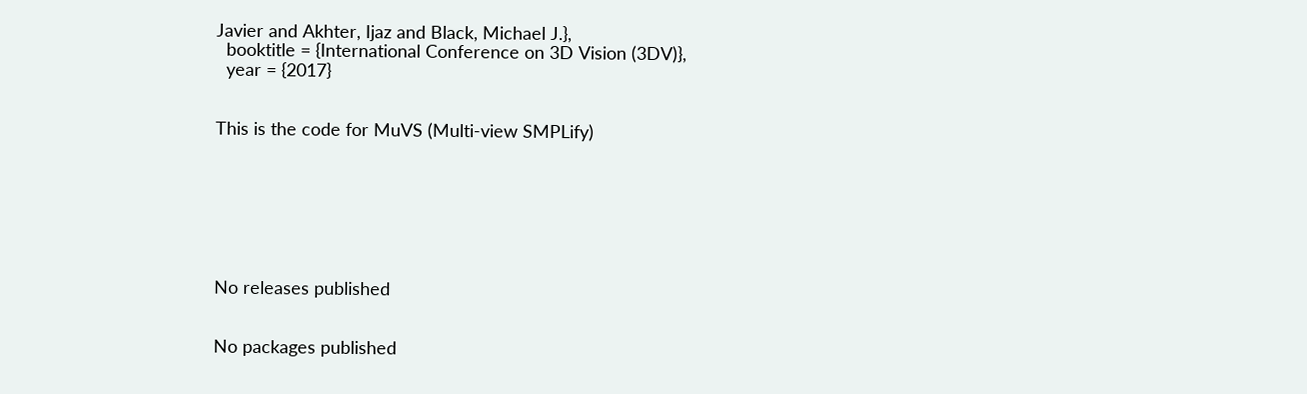Javier and Akhter, Ijaz and Black, Michael J.},
  booktitle = {International Conference on 3D Vision (3DV)},
  year = {2017}


This is the code for MuVS (Multi-view SMPLify)







No releases published


No packages published